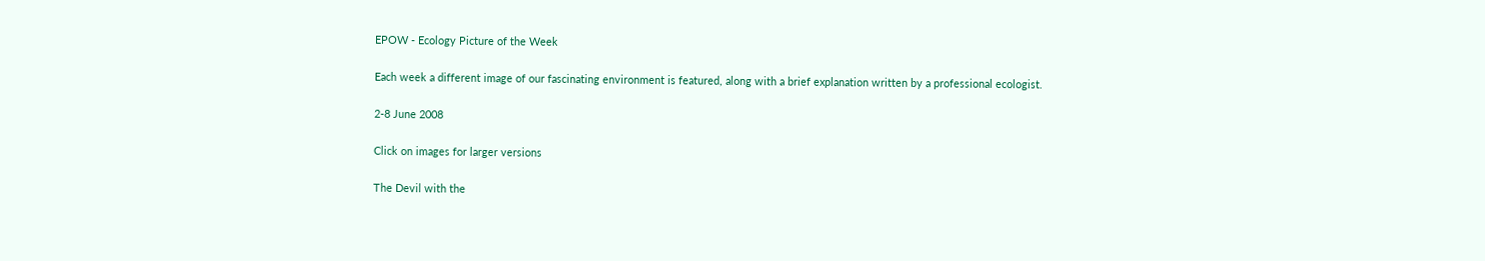EPOW - Ecology Picture of the Week

Each week a different image of our fascinating environment is featured, along with a brief explanation written by a professional ecologist.

2-8 June 2008

Click on images for larger versions

The Devil with the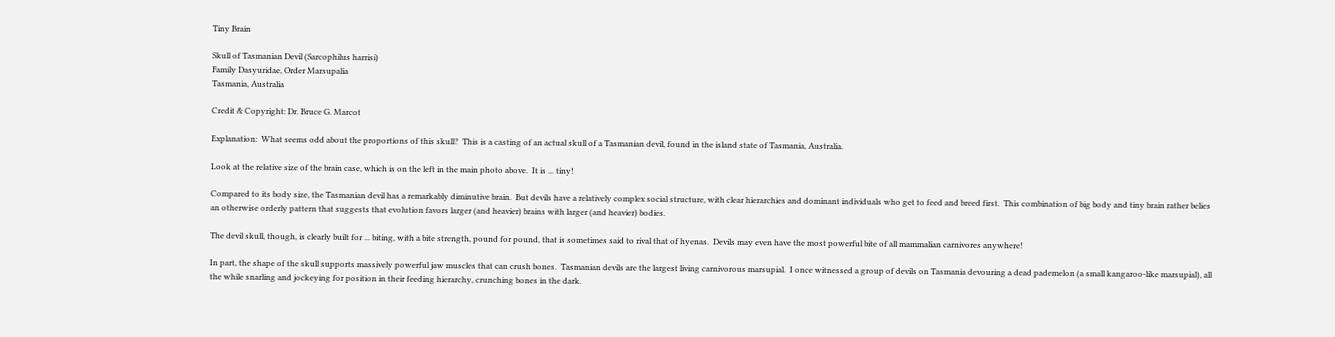Tiny Brain

Skull of Tasmanian Devil (Sarcophilus harrisi)
Family Dasyuridae, Order Marsupalia
Tasmania, Australia

Credit & Copyright: Dr. Bruce G. Marcot

Explanation:  What seems odd about the proportions of this skull?  This is a casting of an actual skull of a Tasmanian devil, found in the island state of Tasmania, Australia.

Look at the relative size of the brain case, which is on the left in the main photo above.  It is ... tiny!

Compared to its body size, the Tasmanian devil has a remarkably diminutive brain.  But devils have a relatively complex social structure, with clear hierarchies and dominant individuals who get to feed and breed first.  This combination of big body and tiny brain rather belies an otherwise orderly pattern that suggests that evolution favors larger (and heavier) brains with larger (and heavier) bodies.

The devil skull, though, is clearly built for ... biting, with a bite strength, pound for pound, that is sometimes said to rival that of hyenas.  Devils may even have the most powerful bite of all mammalian carnivores anywhere!

In part, the shape of the skull supports massively powerful jaw muscles that can crush bones.  Tasmanian devils are the largest living carnivorous marsupial.  I once witnessed a group of devils on Tasmania devouring a dead pademelon (a small kangaroo-like marsupial), all the while snarling and jockeying for position in their feeding hierarchy, crunching bones in the dark.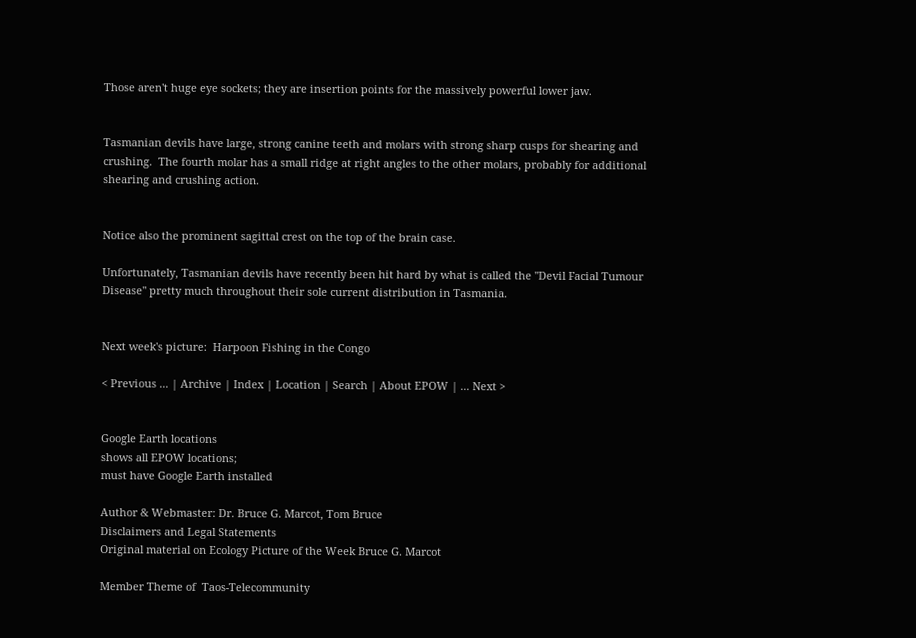Those aren't huge eye sockets; they are insertion points for the massively powerful lower jaw.


Tasmanian devils have large, strong canine teeth and molars with strong sharp cusps for shearing and crushing.  The fourth molar has a small ridge at right angles to the other molars, probably for additional shearing and crushing action.


Notice also the prominent sagittal crest on the top of the brain case.

Unfortunately, Tasmanian devils have recently been hit hard by what is called the "Devil Facial Tumour Disease" pretty much throughout their sole current distribution in Tasmania.


Next week's picture:  Harpoon Fishing in the Congo

< Previous ... | Archive | Index | Location | Search | About EPOW | ... Next >


Google Earth locations
shows all EPOW locations;
must have Google Earth installed

Author & Webmaster: Dr. Bruce G. Marcot, Tom Bruce
Disclaimers and Legal Statements
Original material on Ecology Picture of the Week Bruce G. Marcot

Member Theme of  Taos-Telecommunity